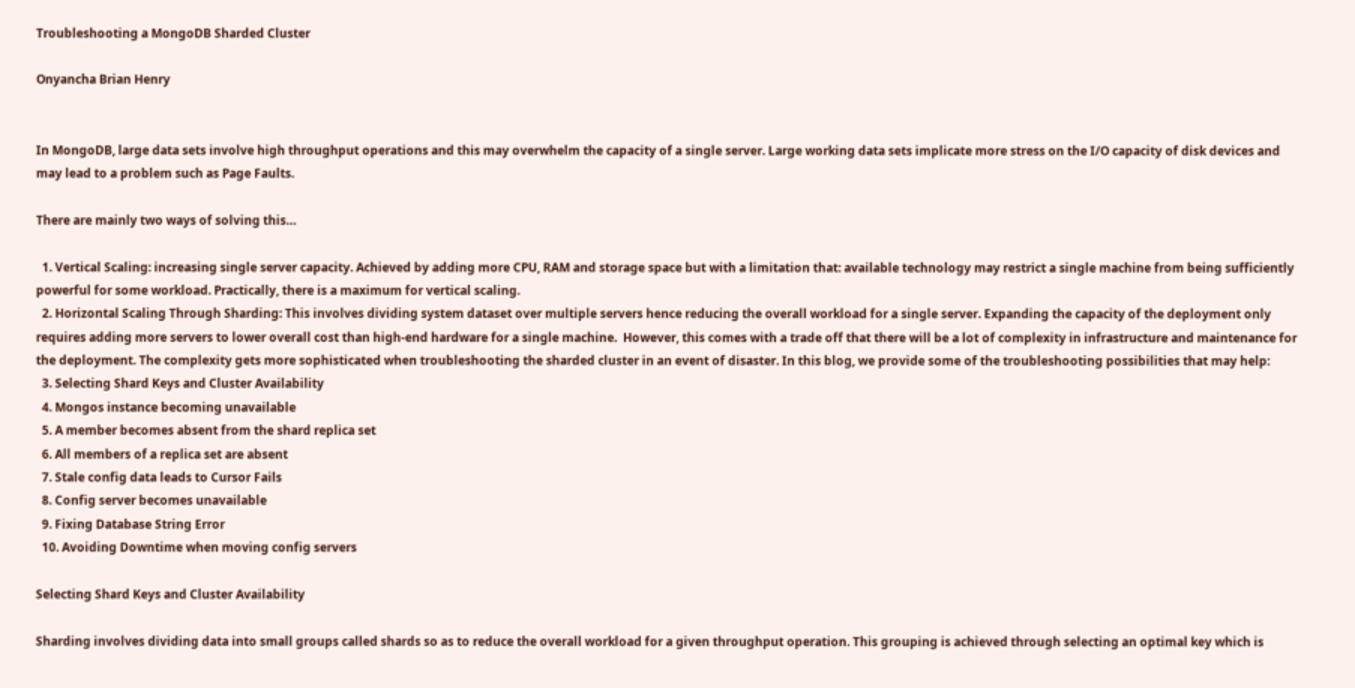Troubleshooting a MongoDB Sharded Cluster

Onyancha Brian Henry


In MongoDB, large data sets involve high throughput operations and this may overwhelm the capacity of a single server. Large working data sets implicate more stress on the I/O capacity of disk devices and may lead to a problem such as Page Faults.

There are mainly two ways of solving this…

  1. Vertical Scaling: increasing single server capacity. Achieved by adding more CPU, RAM and storage space but with a limitation that: available technology may restrict a single machine from being sufficiently powerful for some workload. Practically, there is a maximum for vertical scaling.
  2. Horizontal Scaling Through Sharding: This involves dividing system dataset over multiple servers hence reducing the overall workload for a single server. Expanding the capacity of the deployment only requires adding more servers to lower overall cost than high-end hardware for a single machine.  However, this comes with a trade off that there will be a lot of complexity in infrastructure and maintenance for the deployment. The complexity gets more sophisticated when troubleshooting the sharded cluster in an event of disaster. In this blog, we provide some of the troubleshooting possibilities that may help:
  3. Selecting Shard Keys and Cluster Availability
  4. Mongos instance becoming unavailable
  5. A member becomes absent from the shard replica set
  6. All members of a replica set are absent
  7. Stale config data leads to Cursor Fails
  8. Config server becomes unavailable
  9. Fixing Database String Error
  10. Avoiding Downtime when moving config servers

Selecting Shard Keys and Cluster Availability

Sharding involves dividing data into small groups called shards so as to reduce the overall workload for a given throughput operation. This grouping is achieved through selecting an optimal key which is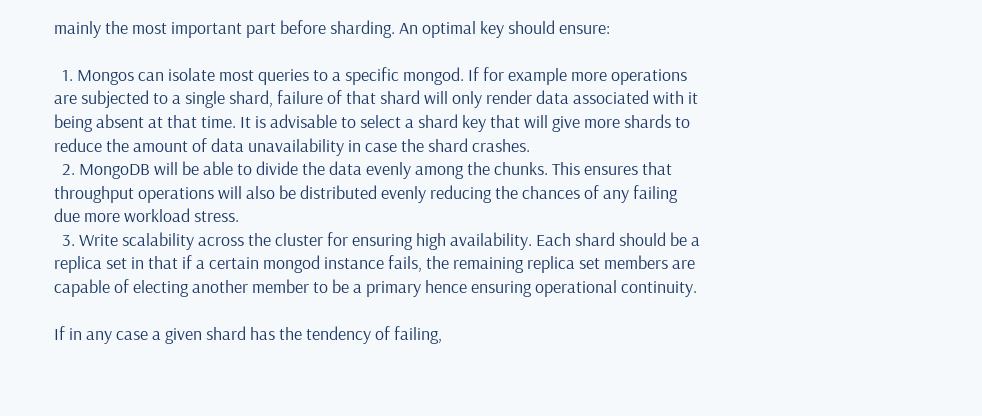mainly the most important part before sharding. An optimal key should ensure:

  1. Mongos can isolate most queries to a specific mongod. If for example more operations are subjected to a single shard, failure of that shard will only render data associated with it being absent at that time. It is advisable to select a shard key that will give more shards to reduce the amount of data unavailability in case the shard crashes.
  2. MongoDB will be able to divide the data evenly among the chunks. This ensures that throughput operations will also be distributed evenly reducing the chances of any failing due more workload stress.
  3. Write scalability across the cluster for ensuring high availability. Each shard should be a replica set in that if a certain mongod instance fails, the remaining replica set members are capable of electing another member to be a primary hence ensuring operational continuity.

If in any case a given shard has the tendency of failing,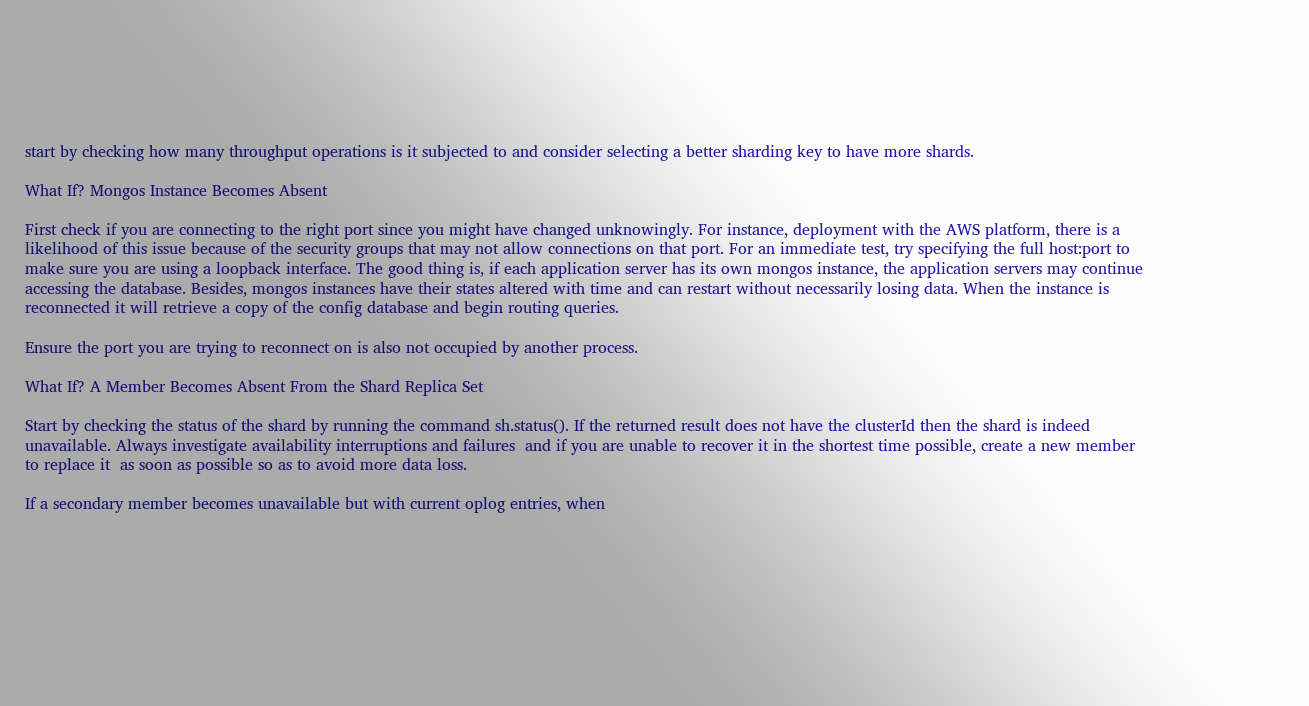start by checking how many throughput operations is it subjected to and consider selecting a better sharding key to have more shards.

What If? Mongos Instance Becomes Absent

First check if you are connecting to the right port since you might have changed unknowingly. For instance, deployment with the AWS platform, there is a likelihood of this issue because of the security groups that may not allow connections on that port. For an immediate test, try specifying the full host:port to make sure you are using a loopback interface. The good thing is, if each application server has its own mongos instance, the application servers may continue accessing the database. Besides, mongos instances have their states altered with time and can restart without necessarily losing data. When the instance is reconnected it will retrieve a copy of the config database and begin routing queries.

Ensure the port you are trying to reconnect on is also not occupied by another process.

What If? A Member Becomes Absent From the Shard Replica Set

Start by checking the status of the shard by running the command sh.status(). If the returned result does not have the clusterId then the shard is indeed unavailable. Always investigate availability interruptions and failures  and if you are unable to recover it in the shortest time possible, create a new member to replace it  as soon as possible so as to avoid more data loss.

If a secondary member becomes unavailable but with current oplog entries, when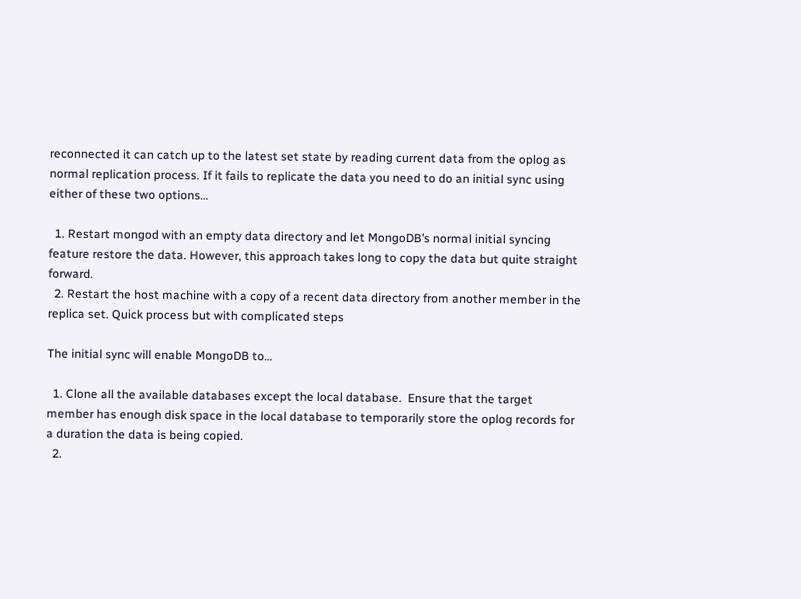reconnected it can catch up to the latest set state by reading current data from the oplog as normal replication process. If it fails to replicate the data you need to do an initial sync using either of these two options…

  1. Restart mongod with an empty data directory and let MongoDB’s normal initial syncing feature restore the data. However, this approach takes long to copy the data but quite straight forward.
  2. Restart the host machine with a copy of a recent data directory from another member in the replica set. Quick process but with complicated steps

The initial sync will enable MongoDB to…

  1. Clone all the available databases except the local database.  Ensure that the target member has enough disk space in the local database to temporarily store the oplog records for a duration the data is being copied.
  2.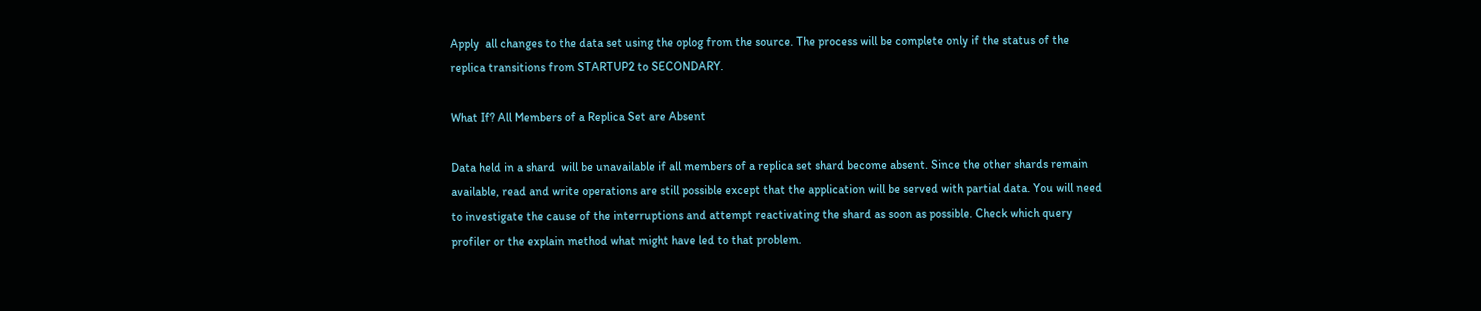Apply  all changes to the data set using the oplog from the source. The process will be complete only if the status of the replica transitions from STARTUP2 to SECONDARY.

What If? All Members of a Replica Set are Absent

Data held in a shard  will be unavailable if all members of a replica set shard become absent. Since the other shards remain available, read and write operations are still possible except that the application will be served with partial data. You will need to investigate the cause of the interruptions and attempt reactivating the shard as soon as possible. Check which query profiler or the explain method what might have led to that problem.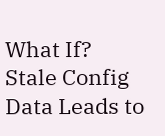What If? Stale Config Data Leads to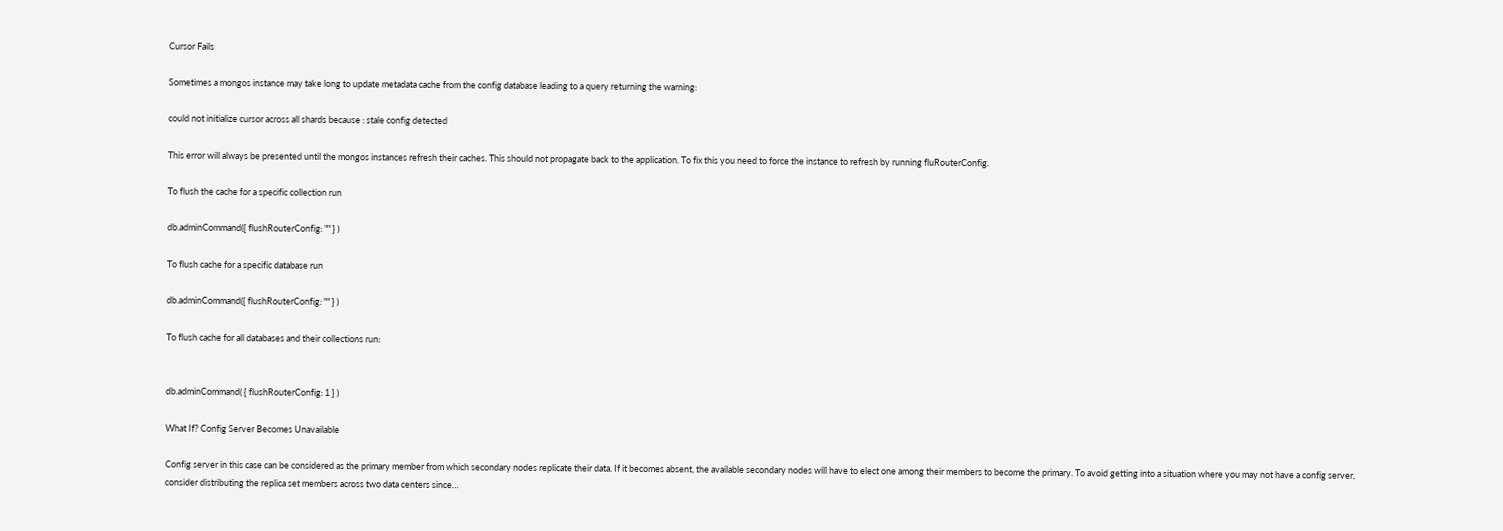Cursor Fails

Sometimes a mongos instance may take long to update metadata cache from the config database leading to a query returning the warning:

could not initialize cursor across all shards because : stale config detected

This error will always be presented until the mongos instances refresh their caches. This should not propagate back to the application. To fix this you need to force the instance to refresh by running fluRouterConfig.

To flush the cache for a specific collection run

db.adminCommand({ flushRouterConfig: "" } )

To flush cache for a specific database run

db.adminCommand({ flushRouterConfig: "" } )

To flush cache for all databases and their collections run:


db.adminCommand( { flushRouterConfig: 1 } )

What If? Config Server Becomes Unavailable

Config server in this case can be considered as the primary member from which secondary nodes replicate their data. If it becomes absent, the available secondary nodes will have to elect one among their members to become the primary. To avoid getting into a situation where you may not have a config server, consider distributing the replica set members across two data centers since…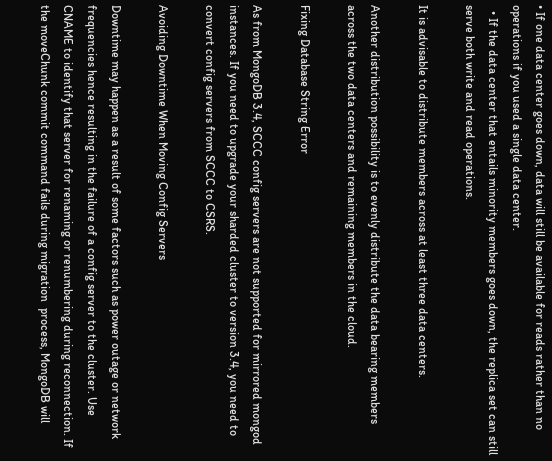• If one data center goes down, data will still be available for reads rather than no operations if you used a single data center.
  • If the data center that entails minority members goes down, the replica set can still serve both write and read operations.

It is advisable to distribute members across at least three data centers.

Another distribution possibility is to evenly distribute the data bearing members across the two data centers and remaining members in the cloud.

Fixing Database String Error

As from MongoDB 3.4, SCCC config servers are not supported for mirrored mongod instances. If you need to upgrade your sharded cluster to version 3.4, you need to convert config servers from SCCC to CSRS.

Avoiding Downtime When Moving Config Servers

Downtime may happen as a result of some factors such as power outage or network frequencies hence resulting in the failure of a config server to the cluster. Use CNAME to identify that server for renaming or renumbering during reconnection. If the moveChunk commit command fails during migration  process, MongoDB will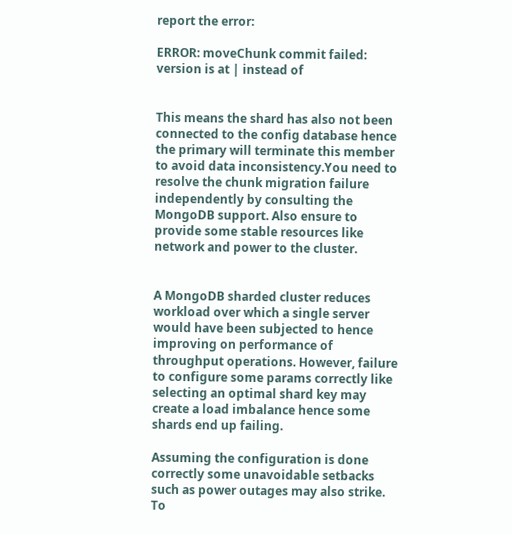report the error:

ERROR: moveChunk commit failed: version is at | instead of


This means the shard has also not been connected to the config database hence the primary will terminate this member to avoid data inconsistency.You need to resolve the chunk migration failure independently by consulting the MongoDB support. Also ensure to provide some stable resources like network and power to the cluster.


A MongoDB sharded cluster reduces workload over which a single server would have been subjected to hence improving on performance of throughput operations. However, failure to configure some params correctly like selecting an optimal shard key may create a load imbalance hence some shards end up failing.

Assuming the configuration is done correctly some unavoidable setbacks such as power outages may also strike. To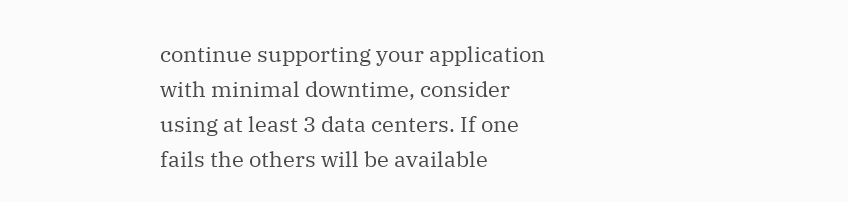continue supporting your application with minimal downtime, consider using at least 3 data centers. If one fails the others will be available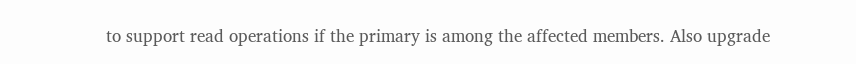to support read operations if the primary is among the affected members. Also upgrade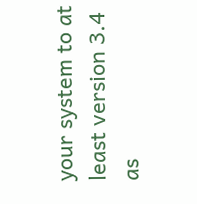your system to at least version 3.4 as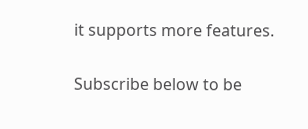it supports more features.


Subscribe below to be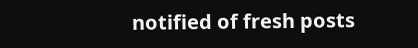notified of fresh posts